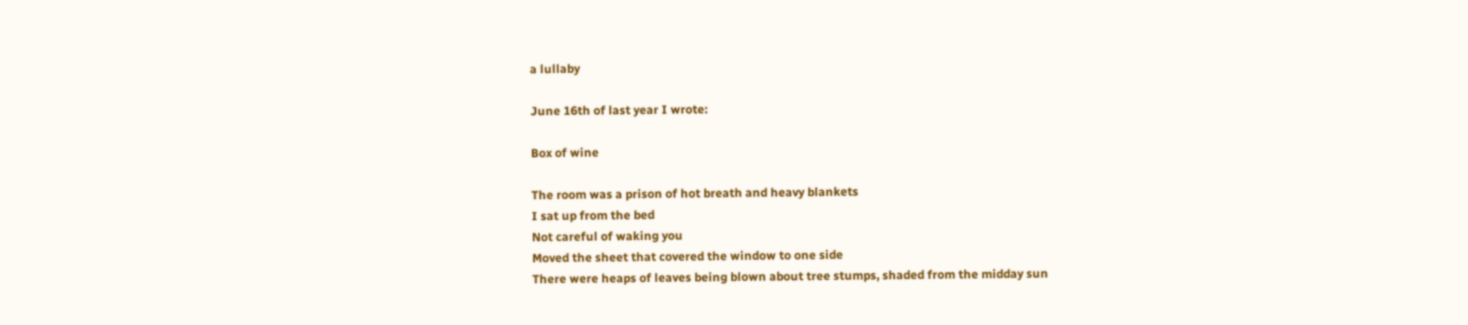a lullaby

June 16th of last year I wrote:

Box of wine

The room was a prison of hot breath and heavy blankets
I sat up from the bed
Not careful of waking you
Moved the sheet that covered the window to one side
There were heaps of leaves being blown about tree stumps, shaded from the midday sun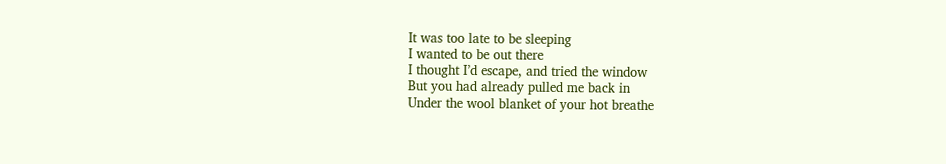It was too late to be sleeping
I wanted to be out there
I thought I’d escape, and tried the window
But you had already pulled me back in
Under the wool blanket of your hot breathe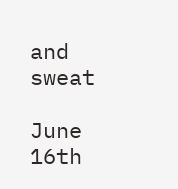and sweat

June 16th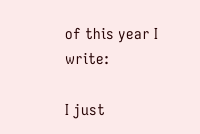of this year I write:

I just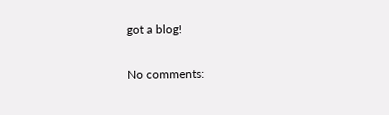got a blog!

No comments: